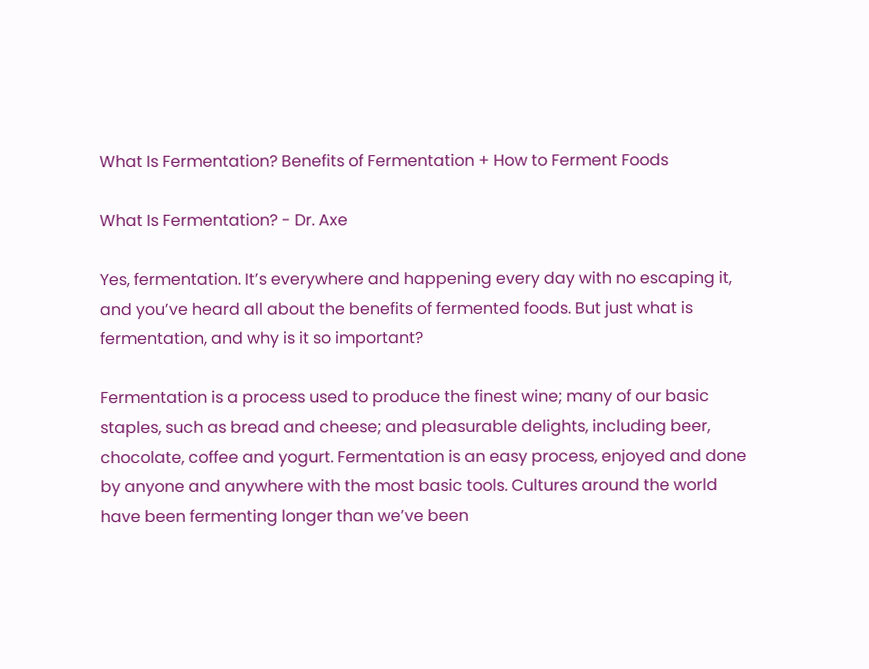What Is Fermentation? Benefits of Fermentation + How to Ferment Foods

What Is Fermentation? - Dr. Axe

Yes, fermentation. It’s everywhere and happening every day with no escaping it, and you’ve heard all about the benefits of fermented foods. But just what is fermentation, and why is it so important?

Fermentation is a process used to produce the finest wine; many of our basic staples, such as bread and cheese; and pleasurable delights, including beer, chocolate, coffee and yogurt. Fermentation is an easy process, enjoyed and done by anyone and anywhere with the most basic tools. Cultures around the world have been fermenting longer than we’ve been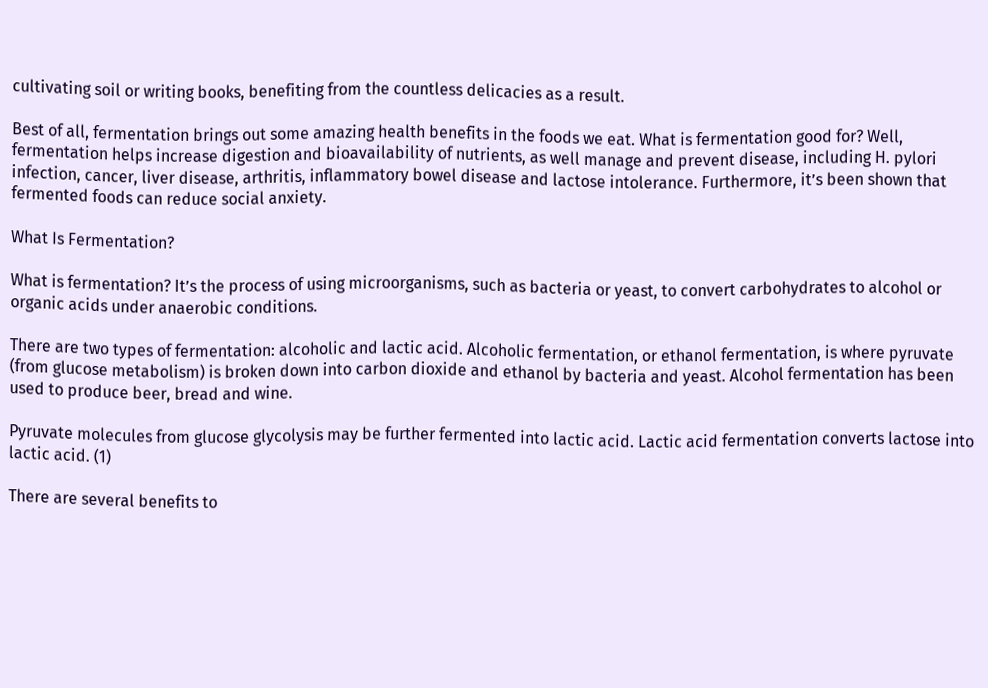cultivating soil or writing books, benefiting from the countless delicacies as a result.

Best of all, fermentation brings out some amazing health benefits in the foods we eat. What is fermentation good for? Well, fermentation helps increase digestion and bioavailability of nutrients, as well manage and prevent disease, including H. pylori infection, cancer, liver disease, arthritis, inflammatory bowel disease and lactose intolerance. Furthermore, it’s been shown that fermented foods can reduce social anxiety.

What Is Fermentation?

What is fermentation? It’s the process of using microorganisms, such as bacteria or yeast, to convert carbohydrates to alcohol or organic acids under anaerobic conditions.

There are two types of fermentation: alcoholic and lactic acid. Alcoholic fermentation, or ethanol fermentation, is where pyruvate (from glucose metabolism) is broken down into carbon dioxide and ethanol by bacteria and yeast. Alcohol fermentation has been used to produce beer, bread and wine.

Pyruvate molecules from glucose glycolysis may be further fermented into lactic acid. Lactic acid fermentation converts lactose into lactic acid. (1)

There are several benefits to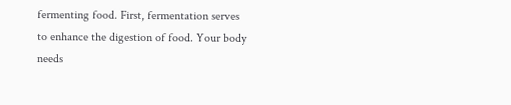fermenting food. First, fermentation serves to enhance the digestion of food. Your body needs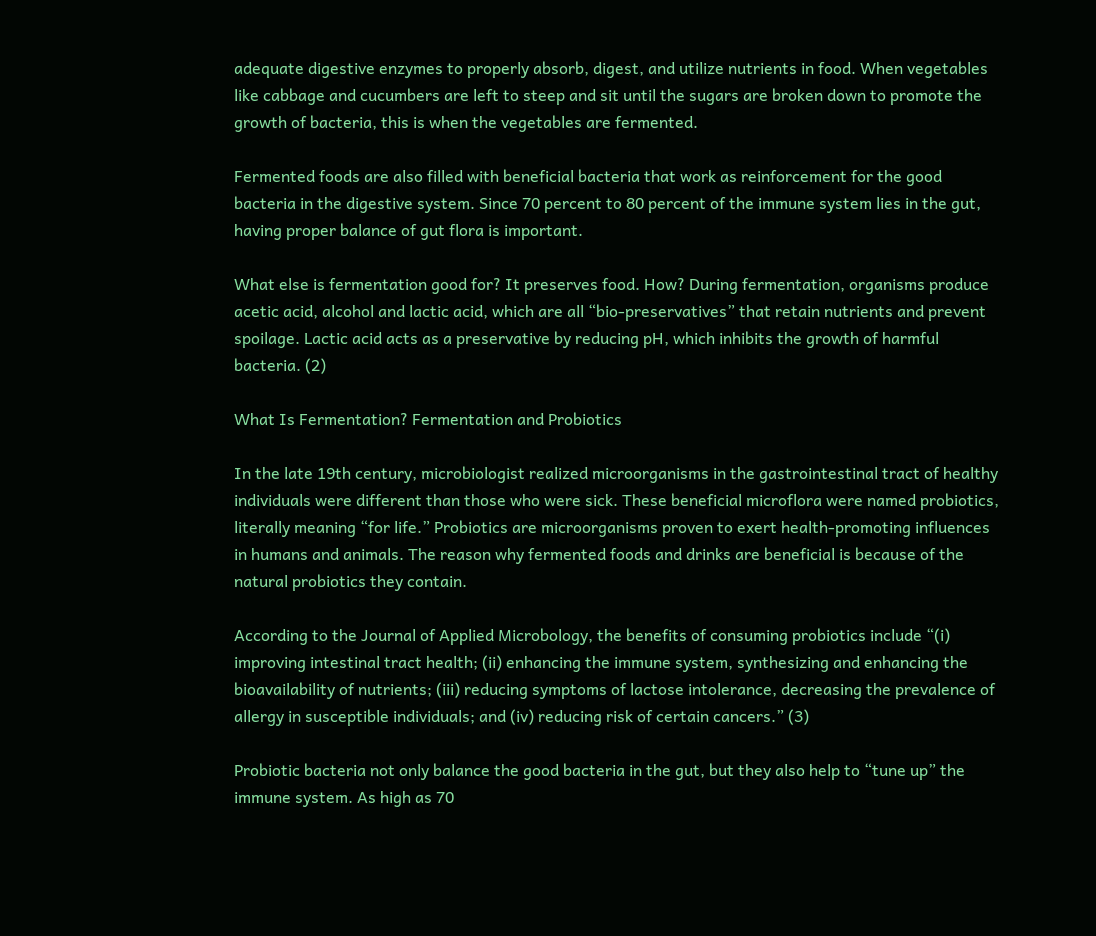adequate digestive enzymes to properly absorb, digest, and utilize nutrients in food. When vegetables like cabbage and cucumbers are left to steep and sit until the sugars are broken down to promote the growth of bacteria, this is when the vegetables are fermented.

Fermented foods are also filled with beneficial bacteria that work as reinforcement for the good bacteria in the digestive system. Since 70 percent to 80 percent of the immune system lies in the gut, having proper balance of gut flora is important.

What else is fermentation good for? It preserves food. How? During fermentation, organisms produce acetic acid, alcohol and lactic acid, which are all “bio-preservatives” that retain nutrients and prevent spoilage. Lactic acid acts as a preservative by reducing pH, which inhibits the growth of harmful bacteria. (2)

What Is Fermentation? Fermentation and Probiotics

In the late 19th century, microbiologist realized microorganisms in the gastrointestinal tract of healthy individuals were different than those who were sick. These beneficial microflora were named probiotics, literally meaning “for life.” Probiotics are microorganisms proven to exert health-promoting influences in humans and animals. The reason why fermented foods and drinks are beneficial is because of the natural probiotics they contain.

According to the Journal of Applied Microbology, the benefits of consuming probiotics include “(i) improving intestinal tract health; (ii) enhancing the immune system, synthesizing and enhancing the bioavailability of nutrients; (iii) reducing symptoms of lactose intolerance, decreasing the prevalence of allergy in susceptible individuals; and (iv) reducing risk of certain cancers.” (3)

Probiotic bacteria not only balance the good bacteria in the gut, but they also help to “tune up” the immune system. As high as 70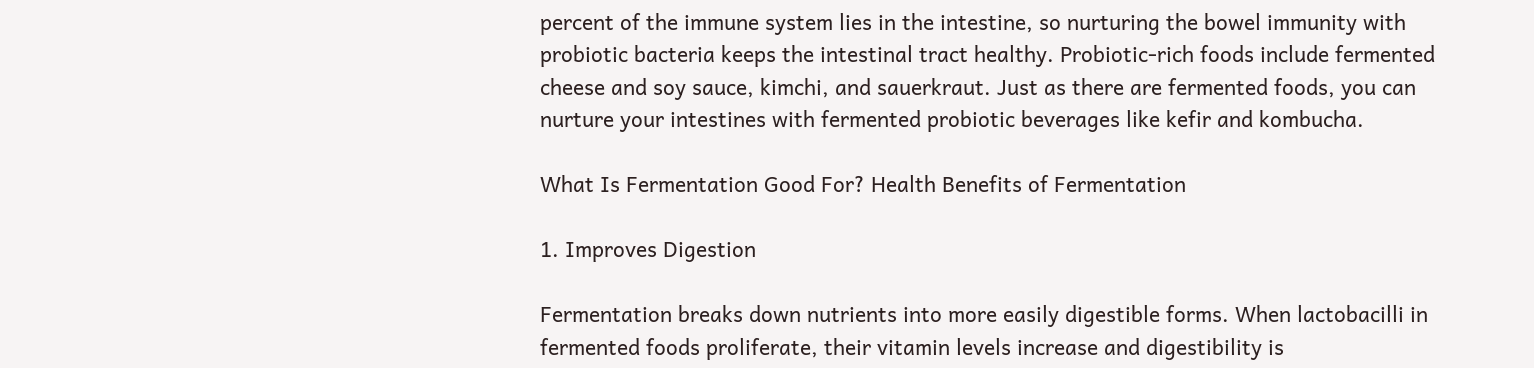percent of the immune system lies in the intestine, so nurturing the bowel immunity with probiotic bacteria keeps the intestinal tract healthy. Probiotic-rich foods include fermented cheese and soy sauce, kimchi, and sauerkraut. Just as there are fermented foods, you can nurture your intestines with fermented probiotic beverages like kefir and kombucha.

What Is Fermentation Good For? Health Benefits of Fermentation

1. Improves Digestion

Fermentation breaks down nutrients into more easily digestible forms. When lactobacilli in fermented foods proliferate, their vitamin levels increase and digestibility is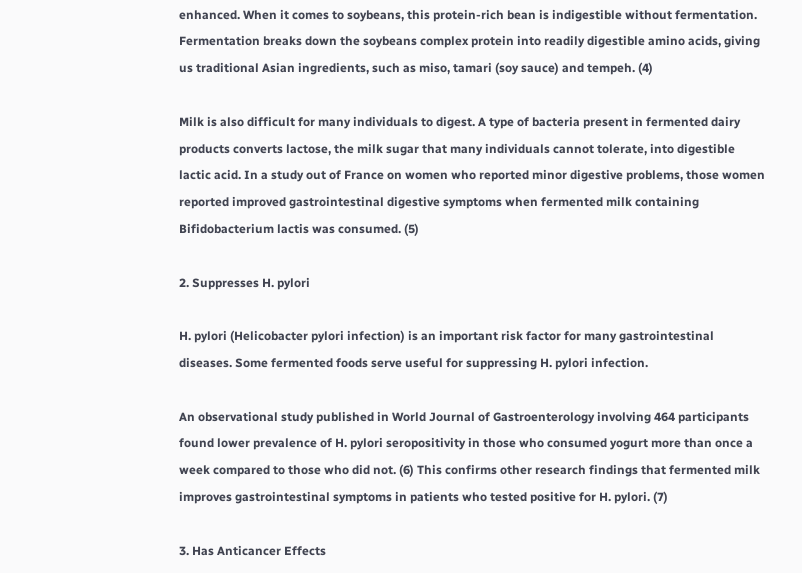enhanced. When it comes to soybeans, this protein-rich bean is indigestible without fermentation. Fermentation breaks down the soybeans complex protein into readily digestible amino acids, giving us traditional Asian ingredients, such as miso, tamari (soy sauce) and tempeh. (4)

Milk is also difficult for many individuals to digest. A type of bacteria present in fermented dairy products converts lactose, the milk sugar that many individuals cannot tolerate, into digestible lactic acid. In a study out of France on women who reported minor digestive problems, those women reported improved gastrointestinal digestive symptoms when fermented milk containing Bifidobacterium lactis was consumed. (5)

2. Suppresses H. pylori

H. pylori (Helicobacter pylori infection) is an important risk factor for many gastrointestinal diseases. Some fermented foods serve useful for suppressing H. pylori infection.

An observational study published in World Journal of Gastroenterology involving 464 participants found lower prevalence of H. pylori seropositivity in those who consumed yogurt more than once a week compared to those who did not. (6) This confirms other research findings that fermented milk improves gastrointestinal symptoms in patients who tested positive for H. pylori. (7)

3. Has Anticancer Effects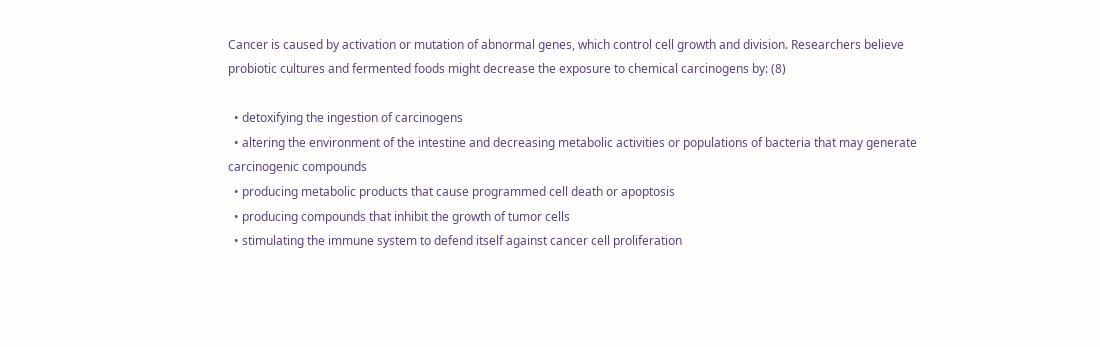Cancer is caused by activation or mutation of abnormal genes, which control cell growth and division. Researchers believe probiotic cultures and fermented foods might decrease the exposure to chemical carcinogens by: (8)

  • detoxifying the ingestion of carcinogens
  • altering the environment of the intestine and decreasing metabolic activities or populations of bacteria that may generate carcinogenic compounds
  • producing metabolic products that cause programmed cell death or apoptosis
  • producing compounds that inhibit the growth of tumor cells
  • stimulating the immune system to defend itself against cancer cell proliferation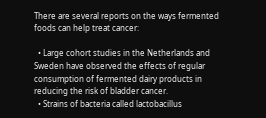There are several reports on the ways fermented foods can help treat cancer:

  • Large cohort studies in the Netherlands and Sweden have observed the effects of regular consumption of fermented dairy products in reducing the risk of bladder cancer.
  • Strains of bacteria called lactobacillus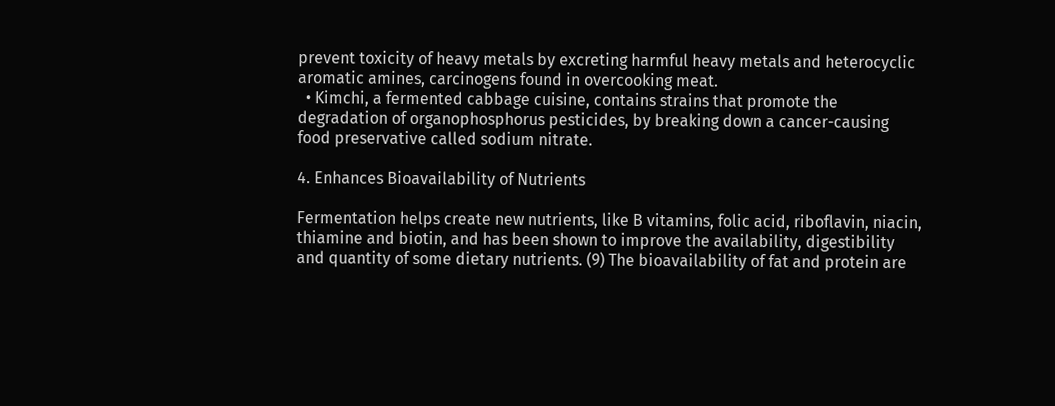prevent toxicity of heavy metals by excreting harmful heavy metals and heterocyclic aromatic amines, carcinogens found in overcooking meat.
  • Kimchi, a fermented cabbage cuisine, contains strains that promote the degradation of organophosphorus pesticides, by breaking down a cancer-causing food preservative called sodium nitrate.

4. Enhances Bioavailability of Nutrients

Fermentation helps create new nutrients, like B vitamins, folic acid, riboflavin, niacin, thiamine and biotin, and has been shown to improve the availability, digestibility and quantity of some dietary nutrients. (9) The bioavailability of fat and protein are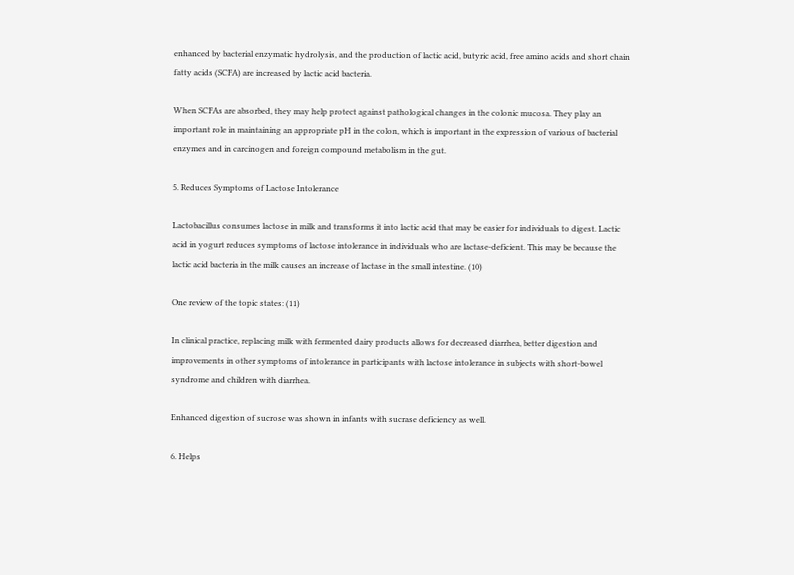enhanced by bacterial enzymatic hydrolysis, and the production of lactic acid, butyric acid, free amino acids and short chain fatty acids (SCFA) are increased by lactic acid bacteria.

When SCFAs are absorbed, they may help protect against pathological changes in the colonic mucosa. They play an important role in maintaining an appropriate pH in the colon, which is important in the expression of various of bacterial enzymes and in carcinogen and foreign compound metabolism in the gut.

5. Reduces Symptoms of Lactose Intolerance

Lactobacillus consumes lactose in milk and transforms it into lactic acid that may be easier for individuals to digest. Lactic acid in yogurt reduces symptoms of lactose intolerance in individuals who are lactase-deficient. This may be because the lactic acid bacteria in the milk causes an increase of lactase in the small intestine. (10)

One review of the topic states: (11)

In clinical practice, replacing milk with fermented dairy products allows for decreased diarrhea, better digestion and improvements in other symptoms of intolerance in participants with lactose intolerance in subjects with short-bowel syndrome and children with diarrhea.

Enhanced digestion of sucrose was shown in infants with sucrase deficiency as well.

6. Helps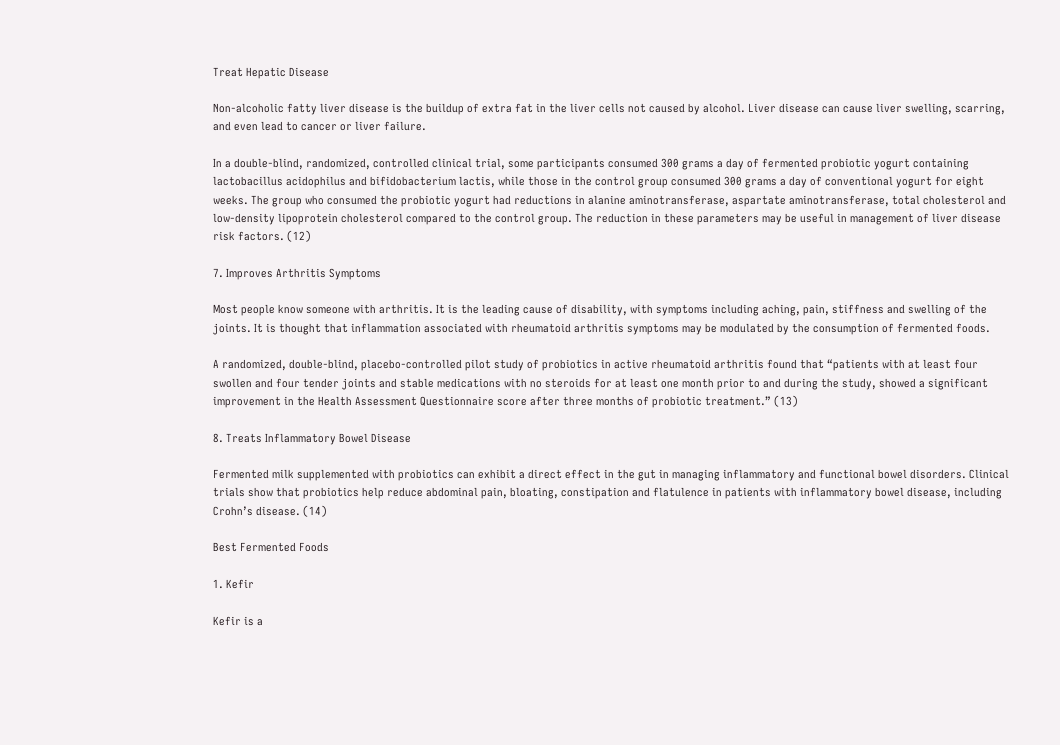Treat Hepatic Disease

Non-alcoholic fatty liver disease is the buildup of extra fat in the liver cells not caused by alcohol. Liver disease can cause liver swelling, scarring, and even lead to cancer or liver failure.

In a double-blind, randomized, controlled clinical trial, some participants consumed 300 grams a day of fermented probiotic yogurt containing lactobacillus acidophilus and bifidobacterium lactis, while those in the control group consumed 300 grams a day of conventional yogurt for eight weeks. The group who consumed the probiotic yogurt had reductions in alanine aminotransferase, aspartate aminotransferase, total cholesterol and low-density lipoprotein cholesterol compared to the control group. The reduction in these parameters may be useful in management of liver disease risk factors. (12)

7. Improves Arthritis Symptoms

Most people know someone with arthritis. It is the leading cause of disability, with symptoms including aching, pain, stiffness and swelling of the joints. It is thought that inflammation associated with rheumatoid arthritis symptoms may be modulated by the consumption of fermented foods.

A randomized, double-blind, placebo-controlled pilot study of probiotics in active rheumatoid arthritis found that “patients with at least four swollen and four tender joints and stable medications with no steroids for at least one month prior to and during the study, showed a significant improvement in the Health Assessment Questionnaire score after three months of probiotic treatment.” (13)

8. Treats Inflammatory Bowel Disease

Fermented milk supplemented with probiotics can exhibit a direct effect in the gut in managing inflammatory and functional bowel disorders. Clinical trials show that probiotics help reduce abdominal pain, bloating, constipation and flatulence in patients with inflammatory bowel disease, including Crohn’s disease. (14)

Best Fermented Foods

1. Kefir

Kefir is a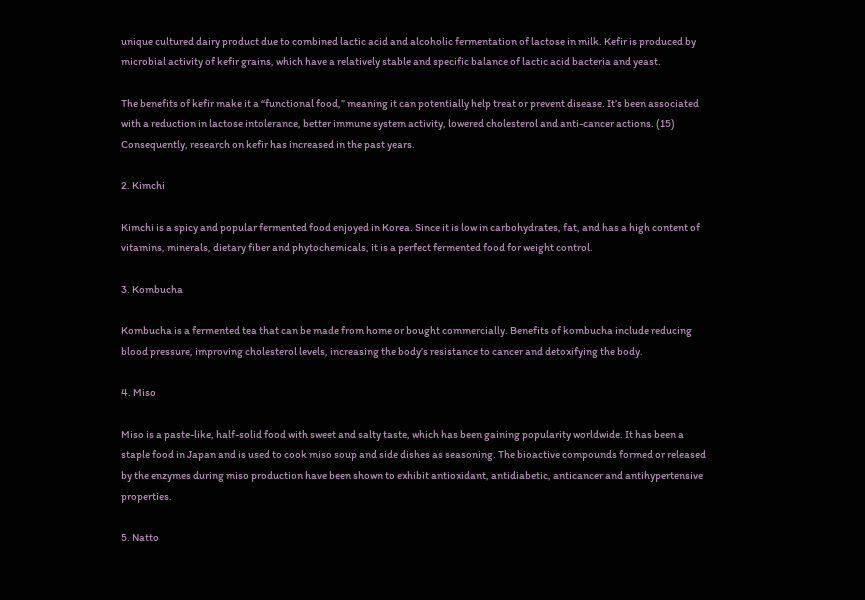unique cultured dairy product due to combined lactic acid and alcoholic fermentation of lactose in milk. Kefir is produced by microbial activity of kefir grains, which have a relatively stable and specific balance of lactic acid bacteria and yeast.

The benefits of kefir make it a “functional food,” meaning it can potentially help treat or prevent disease. It’s been associated with a reduction in lactose intolerance, better immune system activity, lowered cholesterol and anti-cancer actions. (15) Consequently, research on kefir has increased in the past years.

2. Kimchi

Kimchi is a spicy and popular fermented food enjoyed in Korea. Since it is low in carbohydrates, fat, and has a high content of vitamins, minerals, dietary fiber and phytochemicals, it is a perfect fermented food for weight control.

3. Kombucha

Kombucha is a fermented tea that can be made from home or bought commercially. Benefits of kombucha include reducing blood pressure, improving cholesterol levels, increasing the body’s resistance to cancer and detoxifying the body.

4. Miso

Miso is a paste-like, half-solid food with sweet and salty taste, which has been gaining popularity worldwide. It has been a staple food in Japan and is used to cook miso soup and side dishes as seasoning. The bioactive compounds formed or released by the enzymes during miso production have been shown to exhibit antioxidant, antidiabetic, anticancer and antihypertensive properties.

5. Natto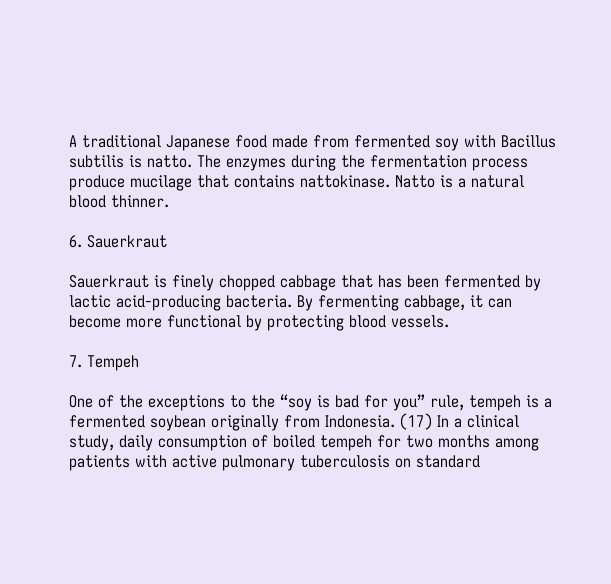A traditional Japanese food made from fermented soy with Bacillus subtilis is natto. The enzymes during the fermentation process produce mucilage that contains nattokinase. Natto is a natural blood thinner.

6. Sauerkraut

Sauerkraut is finely chopped cabbage that has been fermented by lactic acid-producing bacteria. By fermenting cabbage, it can become more functional by protecting blood vessels.

7. Tempeh

One of the exceptions to the “soy is bad for you” rule, tempeh is a fermented soybean originally from Indonesia. (17) In a clinical study, daily consumption of boiled tempeh for two months among patients with active pulmonary tuberculosis on standard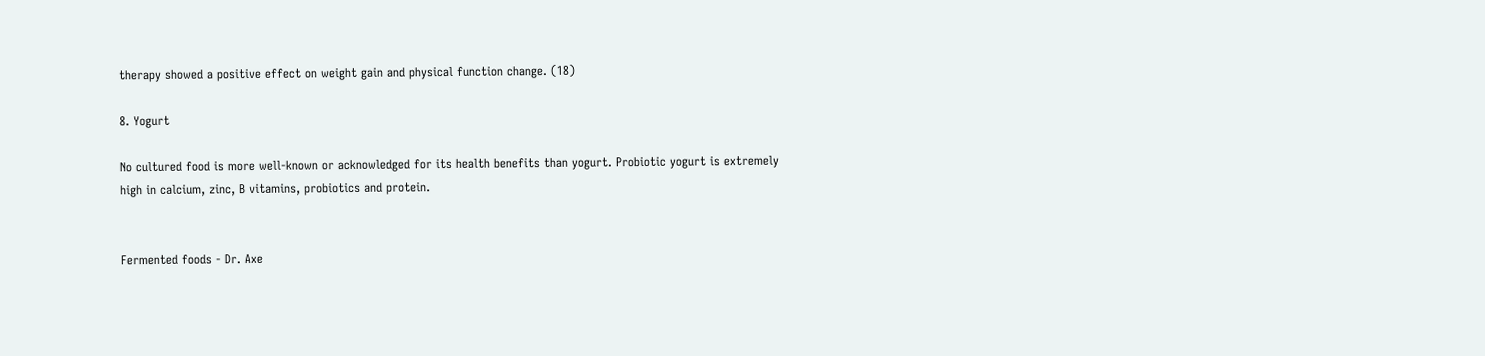therapy showed a positive effect on weight gain and physical function change. (18)

8. Yogurt

No cultured food is more well-known or acknowledged for its health benefits than yogurt. Probiotic yogurt is extremely high in calcium, zinc, B vitamins, probiotics and protein.


Fermented foods - Dr. Axe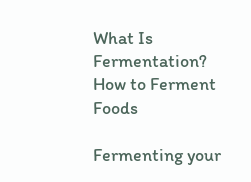What Is Fermentation? How to Ferment Foods

Fermenting your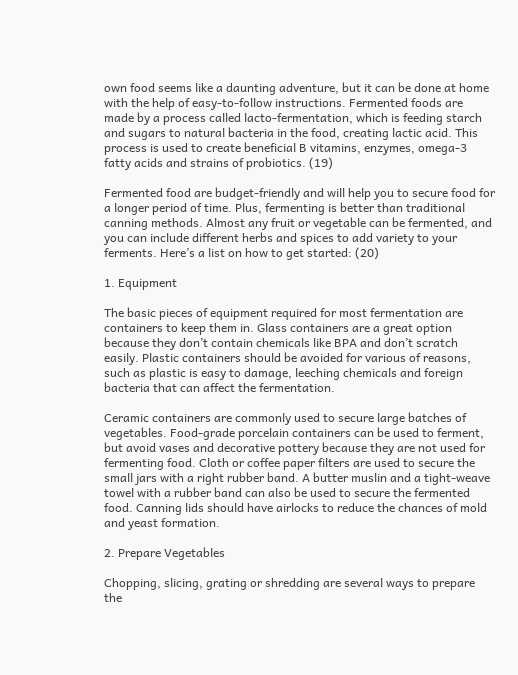own food seems like a daunting adventure, but it can be done at home with the help of easy-to-follow instructions. Fermented foods are made by a process called lacto-fermentation, which is feeding starch and sugars to natural bacteria in the food, creating lactic acid. This process is used to create beneficial B vitamins, enzymes, omega-3 fatty acids and strains of probiotics. (19)

Fermented food are budget-friendly and will help you to secure food for a longer period of time. Plus, fermenting is better than traditional canning methods. Almost any fruit or vegetable can be fermented, and you can include different herbs and spices to add variety to your ferments. Here’s a list on how to get started: (20)

1. Equipment

The basic pieces of equipment required for most fermentation are containers to keep them in. Glass containers are a great option because they don’t contain chemicals like BPA and don’t scratch easily. Plastic containers should be avoided for various of reasons, such as plastic is easy to damage, leeching chemicals and foreign bacteria that can affect the fermentation.

Ceramic containers are commonly used to secure large batches of vegetables. Food-grade porcelain containers can be used to ferment, but avoid vases and decorative pottery because they are not used for fermenting food. Cloth or coffee paper filters are used to secure the small jars with a right rubber band. A butter muslin and a tight-weave towel with a rubber band can also be used to secure the fermented food. Canning lids should have airlocks to reduce the chances of mold and yeast formation.

2. Prepare Vegetables

Chopping, slicing, grating or shredding are several ways to prepare the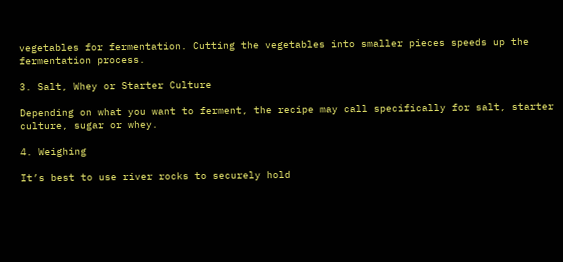vegetables for fermentation. Cutting the vegetables into smaller pieces speeds up the fermentation process.

3. Salt, Whey or Starter Culture

Depending on what you want to ferment, the recipe may call specifically for salt, starter culture, sugar or whey.

4. Weighing

It’s best to use river rocks to securely hold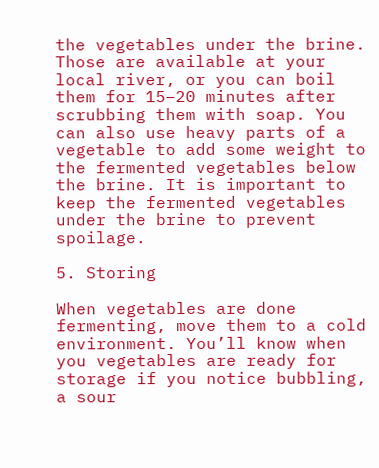the vegetables under the brine. Those are available at your local river, or you can boil them for 15–20 minutes after scrubbing them with soap. You can also use heavy parts of a vegetable to add some weight to the fermented vegetables below the brine. It is important to keep the fermented vegetables under the brine to prevent spoilage.

5. Storing

When vegetables are done fermenting, move them to a cold environment. You’ll know when you vegetables are ready for storage if you notice bubbling, a sour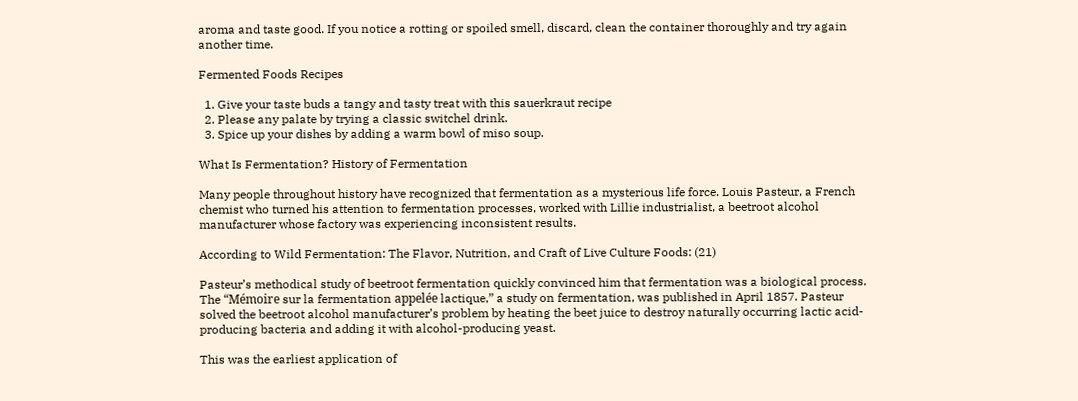aroma and taste good. If you notice a rotting or spoiled smell, discard, clean the container thoroughly and try again another time.

Fermented Foods Recipes

  1. Give your taste buds a tangy and tasty treat with this sauerkraut recipe
  2. Please any palate by trying a classic switchel drink.
  3. Spice up your dishes by adding a warm bowl of miso soup.

What Is Fermentation? History of Fermentation

Many people throughout history have recognized that fermentation as a mysterious life force. Louis Pasteur, a French chemist who turned his attention to fermentation processes, worked with Lillie industrialist, a beetroot alcohol manufacturer whose factory was experiencing inconsistent results.

According to Wild Fermentation: The Flavor, Nutrition, and Craft of Live Culture Foods: (21)

Pasteur’s methodical study of beetroot fermentation quickly convinced him that fermentation was a biological process. The “Mémoire sur la fermentation appelée lactique,” a study on fermentation, was published in April 1857. Pasteur solved the beetroot alcohol manufacturer’s problem by heating the beet juice to destroy naturally occurring lactic acid-producing bacteria and adding it with alcohol-producing yeast.

This was the earliest application of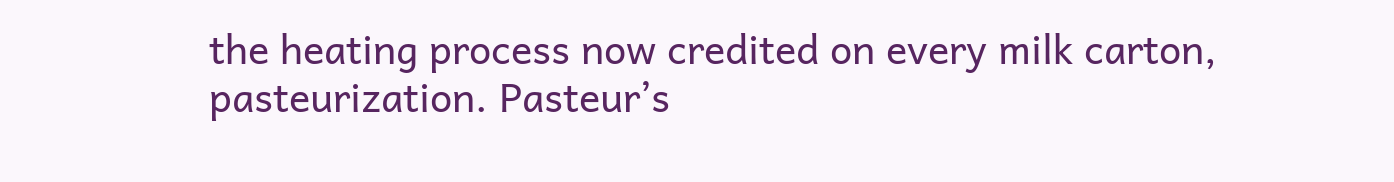the heating process now credited on every milk carton, pasteurization. Pasteur’s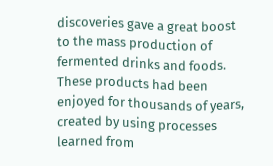discoveries gave a great boost to the mass production of fermented drinks and foods. These products had been enjoyed for thousands of years, created by using processes learned from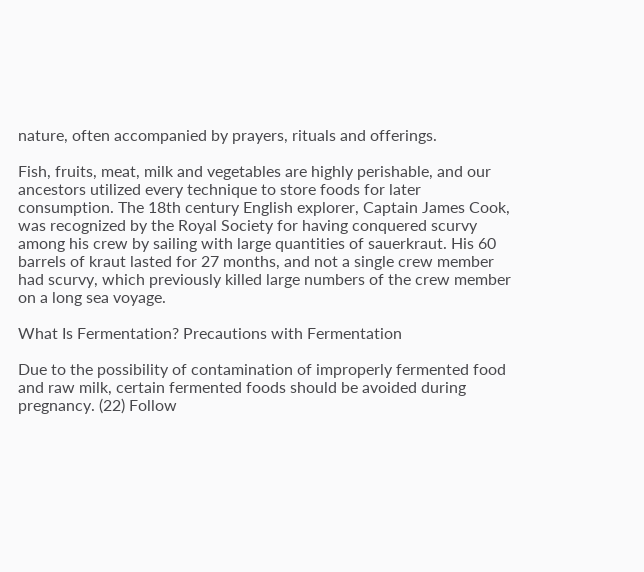nature, often accompanied by prayers, rituals and offerings.

Fish, fruits, meat, milk and vegetables are highly perishable, and our ancestors utilized every technique to store foods for later consumption. The 18th century English explorer, Captain James Cook, was recognized by the Royal Society for having conquered scurvy among his crew by sailing with large quantities of sauerkraut. His 60 barrels of kraut lasted for 27 months, and not a single crew member had scurvy, which previously killed large numbers of the crew member on a long sea voyage.

What Is Fermentation? Precautions with Fermentation

Due to the possibility of contamination of improperly fermented food and raw milk, certain fermented foods should be avoided during pregnancy. (22) Follow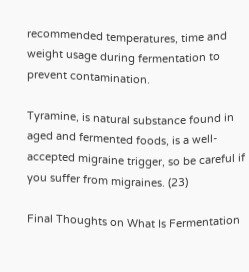recommended temperatures, time and weight usage during fermentation to prevent contamination.

Tyramine, is natural substance found in aged and fermented foods, is a well-accepted migraine trigger, so be careful if you suffer from migraines. (23)

Final Thoughts on What Is Fermentation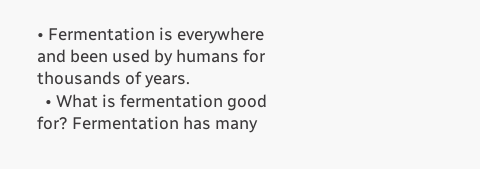• Fermentation is everywhere and been used by humans for thousands of years.
  • What is fermentation good for? Fermentation has many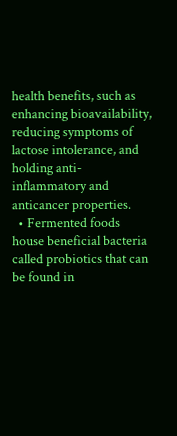health benefits, such as enhancing bioavailability, reducing symptoms of lactose intolerance, and holding anti-inflammatory and anticancer properties.
  • Fermented foods house beneficial bacteria called probiotics that can be found in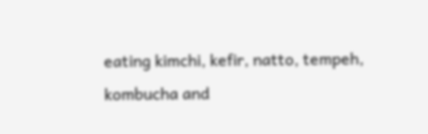eating kimchi, kefir, natto, tempeh, kombucha and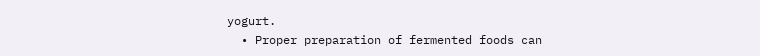yogurt.
  • Proper preparation of fermented foods can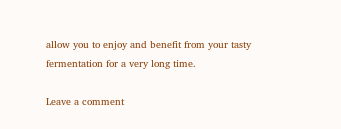allow you to enjoy and benefit from your tasty fermentation for a very long time.

Leave a comment